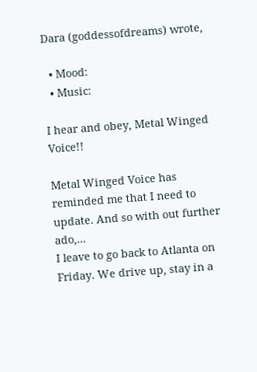Dara (goddessofdreams) wrote,

  • Mood:
  • Music:

I hear and obey, Metal Winged Voice!!

Metal Winged Voice has reminded me that I need to update. And so with out further ado,...
I leave to go back to Atlanta on Friday. We drive up, stay in a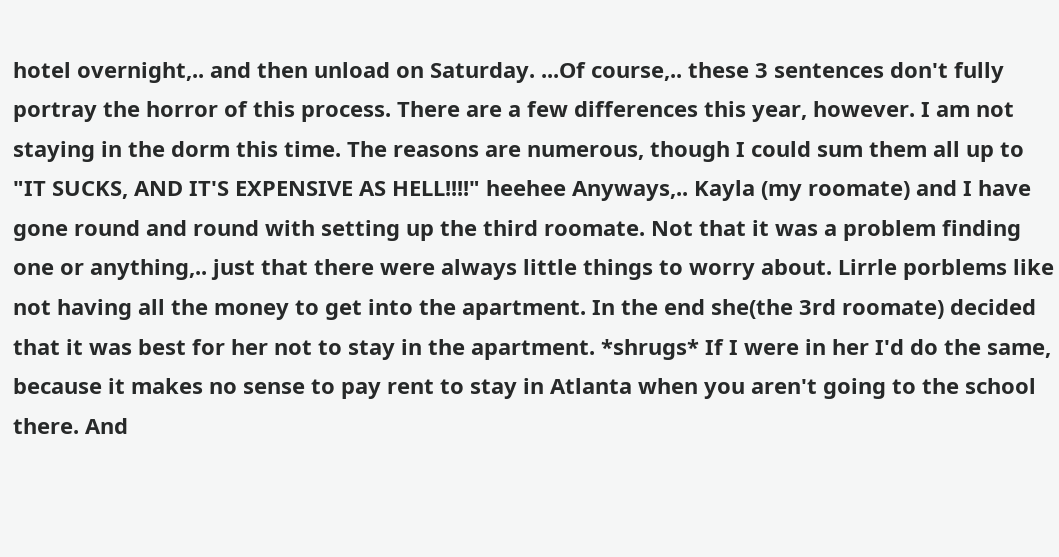hotel overnight,.. and then unload on Saturday. ...Of course,.. these 3 sentences don't fully portray the horror of this process. There are a few differences this year, however. I am not staying in the dorm this time. The reasons are numerous, though I could sum them all up to "IT SUCKS, AND IT'S EXPENSIVE AS HELL!!!!" heehee Anyways,.. Kayla (my roomate) and I have gone round and round with setting up the third roomate. Not that it was a problem finding one or anything,.. just that there were always little things to worry about. Lirrle porblems like not having all the money to get into the apartment. In the end she(the 3rd roomate) decided that it was best for her not to stay in the apartment. *shrugs* If I were in her I'd do the same, because it makes no sense to pay rent to stay in Atlanta when you aren't going to the school there. And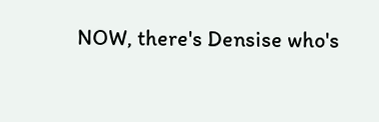NOW, there's Densise who's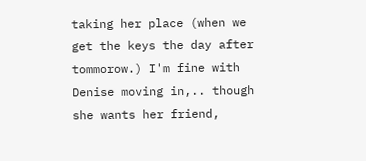taking her place (when we get the keys the day after tommorow.) I'm fine with Denise moving in,.. though she wants her friend,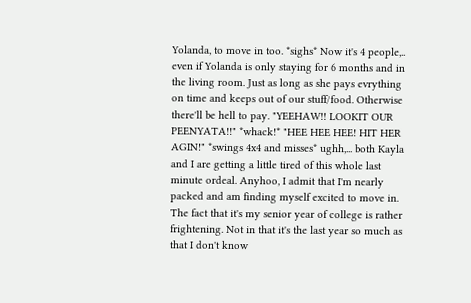Yolanda, to move in too. *sighs* Now it's 4 people,.. even if Yolanda is only staying for 6 months and in the living room. Just as long as she pays evrything on time and keeps out of our stuff/food. Otherwise there'll be hell to pay. "YEEHAW!! LOOKIT OUR PEENYATA!!" *whack!* "HEE HEE HEE! HIT HER AGIN!" *swings 4x4 and misses* ughh,... both Kayla and I are getting a little tired of this whole last minute ordeal. Anyhoo, I admit that I'm nearly packed and am finding myself excited to move in. The fact that it's my senior year of college is rather frightening. Not in that it's the last year so much as that I don't know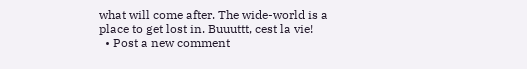what will come after. The wide-world is a place to get lost in. Buuuttt, cest la vie!
  • Post a new comment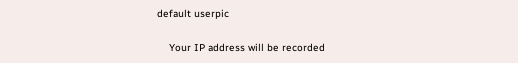default userpic

    Your IP address will be recorded